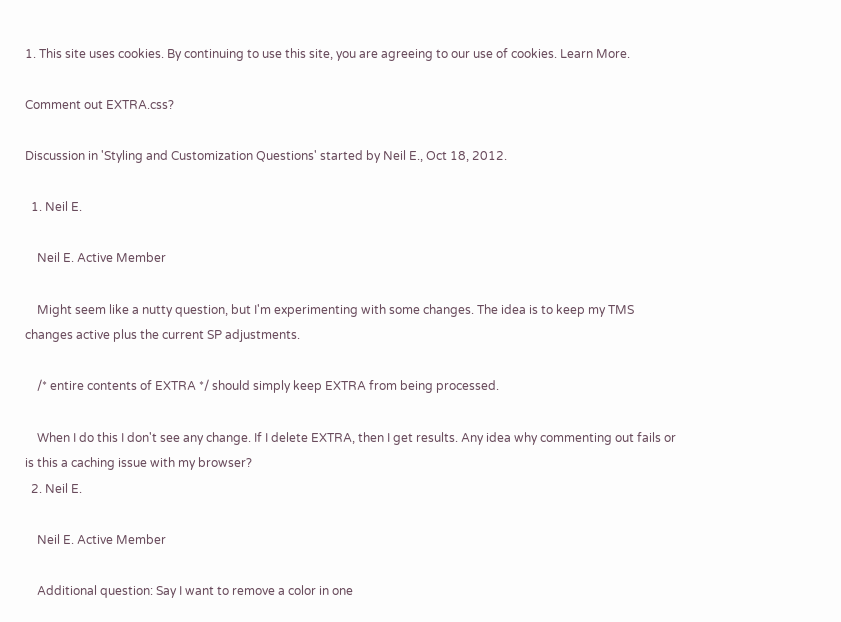1. This site uses cookies. By continuing to use this site, you are agreeing to our use of cookies. Learn More.

Comment out EXTRA.css?

Discussion in 'Styling and Customization Questions' started by Neil E., Oct 18, 2012.

  1. Neil E.

    Neil E. Active Member

    Might seem like a nutty question, but I'm experimenting with some changes. The idea is to keep my TMS changes active plus the current SP adjustments.

    /* entire contents of EXTRA */ should simply keep EXTRA from being processed.

    When I do this I don't see any change. If I delete EXTRA, then I get results. Any idea why commenting out fails or is this a caching issue with my browser?
  2. Neil E.

    Neil E. Active Member

    Additional question: Say I want to remove a color in one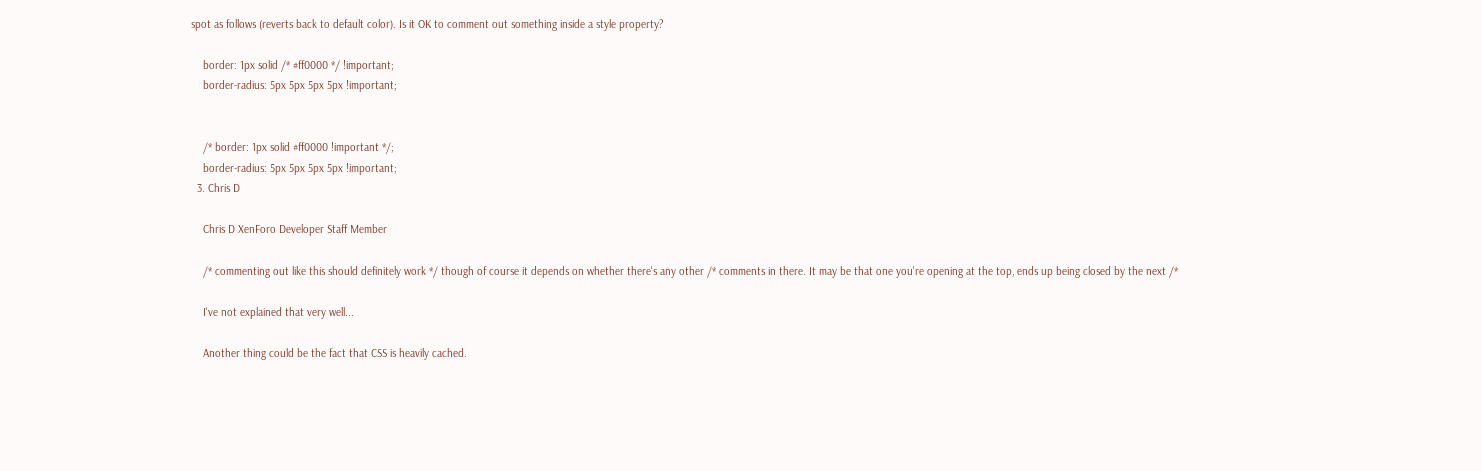spot as follows (reverts back to default color). Is it OK to comment out something inside a style property?

    border: 1px solid /* #ff0000 */ !important;
    border-radius: 5px 5px 5px 5px !important;


    /* border: 1px solid #ff0000 !important */;
    border-radius: 5px 5px 5px 5px !important;
  3. Chris D

    Chris D XenForo Developer Staff Member

    /* commenting out like this should definitely work */ though of course it depends on whether there's any other /* comments in there. It may be that one you're opening at the top, ends up being closed by the next /*

    I've not explained that very well...

    Another thing could be the fact that CSS is heavily cached.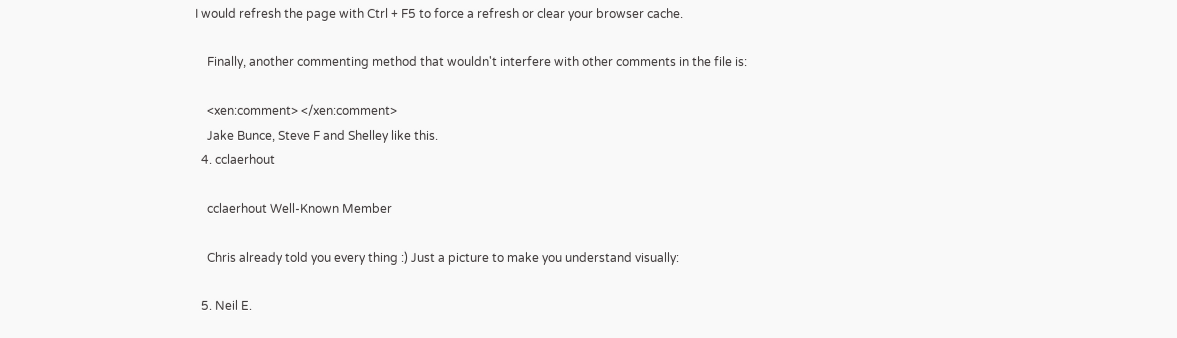I would refresh the page with Ctrl + F5 to force a refresh or clear your browser cache.

    Finally, another commenting method that wouldn't interfere with other comments in the file is:

    <xen:comment> </xen:comment>
    Jake Bunce, Steve F and Shelley like this.
  4. cclaerhout

    cclaerhout Well-Known Member

    Chris already told you every thing :) Just a picture to make you understand visually:

  5. Neil E.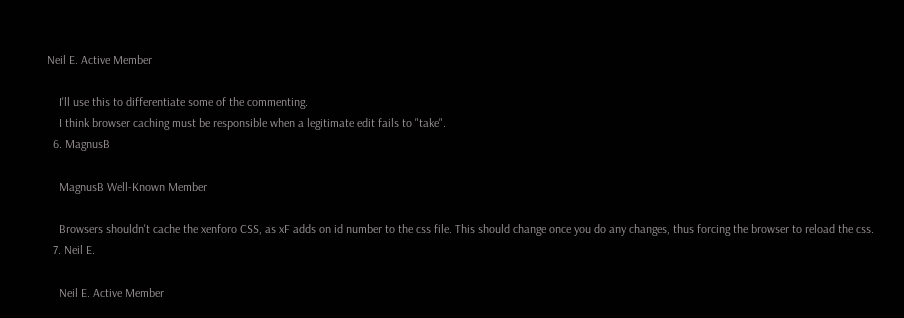Neil E. Active Member

    I'll use this to differentiate some of the commenting.
    I think browser caching must be responsible when a legitimate edit fails to "take".
  6. MagnusB

    MagnusB Well-Known Member

    Browsers shouldn't cache the xenforo CSS, as xF adds on id number to the css file. This should change once you do any changes, thus forcing the browser to reload the css.
  7. Neil E.

    Neil E. Active Member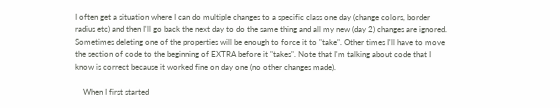I often get a situation where I can do multiple changes to a specific class one day (change colors, border radius etc) and then I'll go back the next day to do the same thing and all my new (day 2) changes are ignored. Sometimes deleting one of the properties will be enough to force it to "take". Other times I'll have to move the section of code to the beginning of EXTRA before it "takes". Note that I'm talking about code that I know is correct because it worked fine on day one (no other changes made).

    When I first started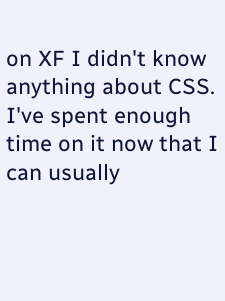on XF I didn't know anything about CSS. I've spent enough time on it now that I can usually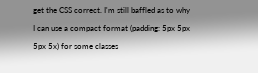get the CSS correct. I'm still baffled as to why I can use a compact format (padding: 5px 5px 5px 5x) for some classes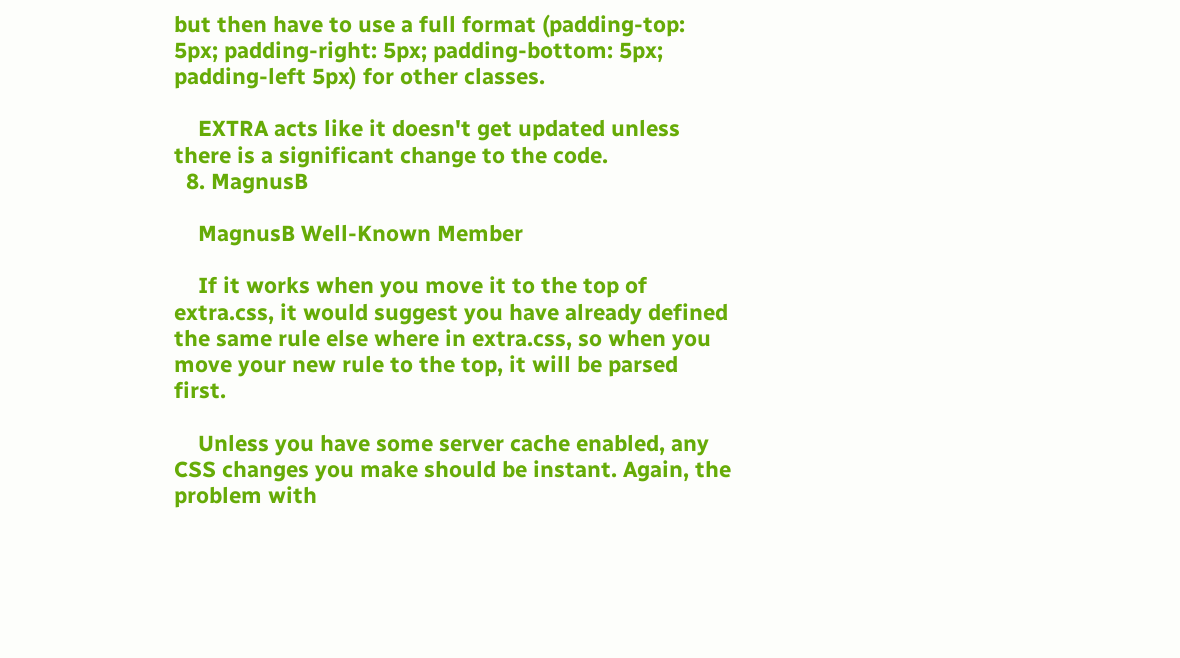but then have to use a full format (padding-top: 5px; padding-right: 5px; padding-bottom: 5px; padding-left 5px) for other classes.

    EXTRA acts like it doesn't get updated unless there is a significant change to the code.
  8. MagnusB

    MagnusB Well-Known Member

    If it works when you move it to the top of extra.css, it would suggest you have already defined the same rule else where in extra.css, so when you move your new rule to the top, it will be parsed first.

    Unless you have some server cache enabled, any CSS changes you make should be instant. Again, the problem with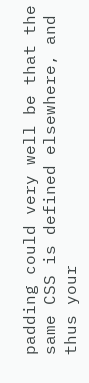padding could very well be that the same CSS is defined elsewhere, and thus your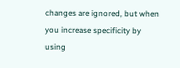changes are ignored, but when you increase specificity by using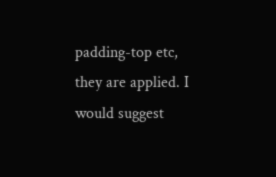padding-top etc, they are applied. I would suggest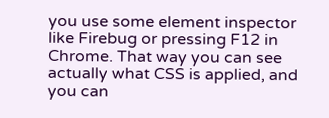you use some element inspector like Firebug or pressing F12 in Chrome. That way you can see actually what CSS is applied, and you can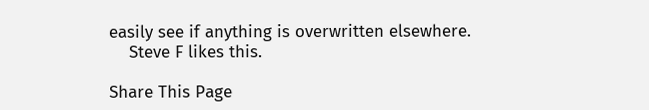easily see if anything is overwritten elsewhere.
    Steve F likes this.

Share This Page